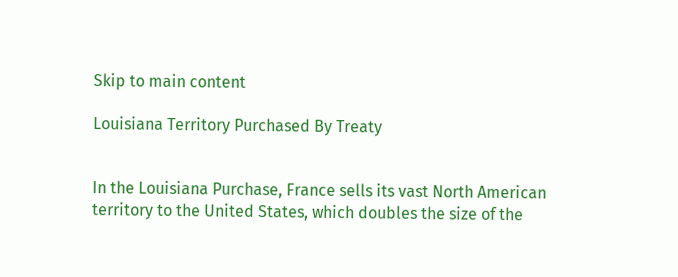Skip to main content

Louisiana Territory Purchased By Treaty


In the Louisiana Purchase, France sells its vast North American territory to the United States, which doubles the size of the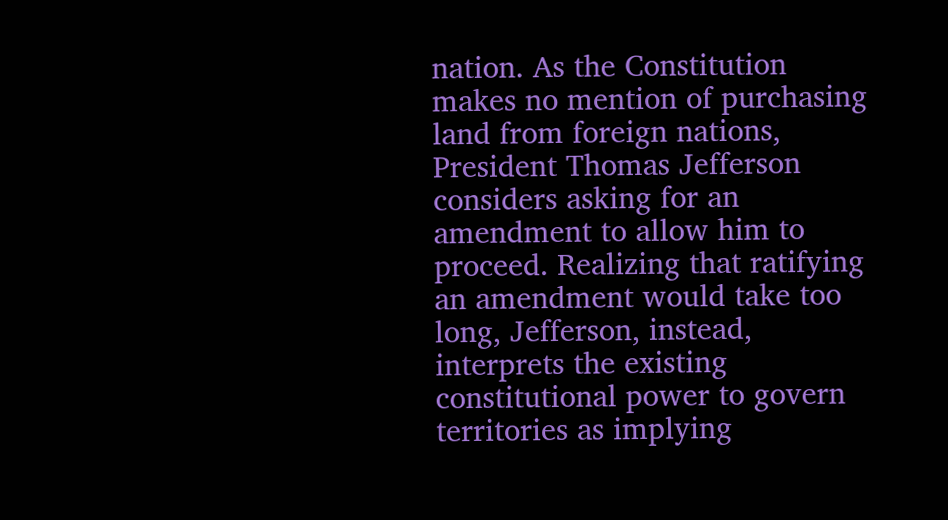nation. As the Constitution makes no mention of purchasing land from foreign nations, President Thomas Jefferson considers asking for an amendment to allow him to proceed. Realizing that ratifying an amendment would take too long, Jefferson, instead, interprets the existing constitutional power to govern territories as implying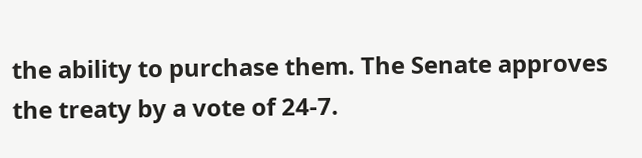the ability to purchase them. The Senate approves the treaty by a vote of 24-7.